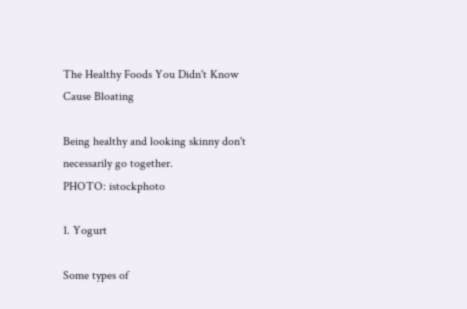The Healthy Foods You Didn't Know Cause Bloating

Being healthy and looking skinny don't necessarily go together.
PHOTO: istockphoto

1. Yogurt

Some types of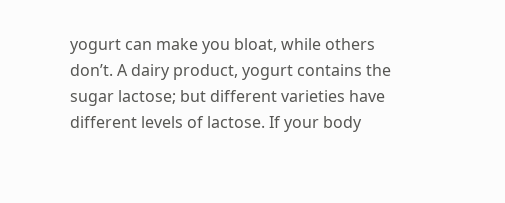yogurt can make you bloat, while others don’t. A dairy product, yogurt contains the sugar lactose; but different varieties have different levels of lactose. If your body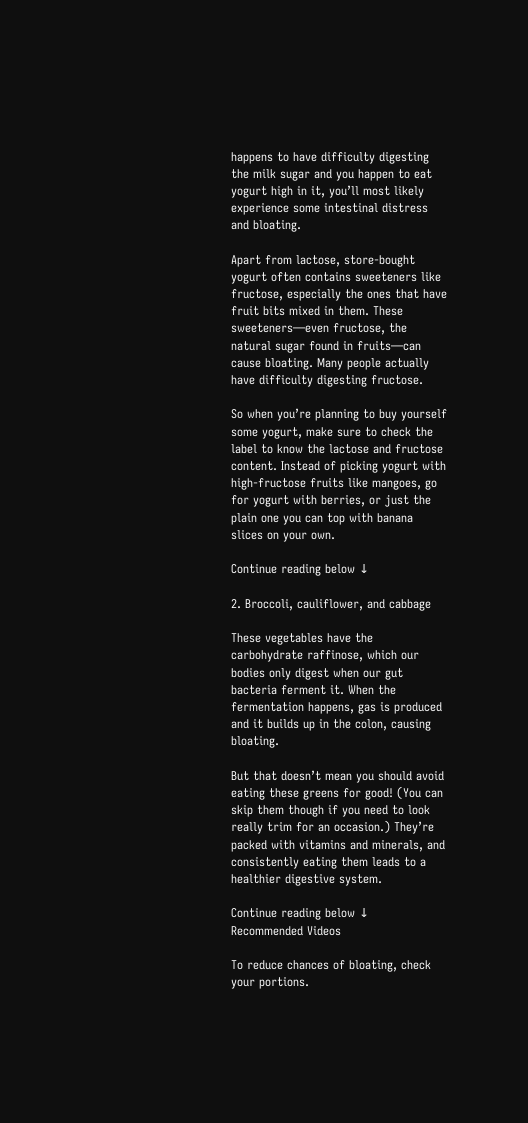happens to have difficulty digesting the milk sugar and you happen to eat yogurt high in it, you’ll most likely experience some intestinal distress and bloating.

Apart from lactose, store-bought yogurt often contains sweeteners like fructose, especially the ones that have fruit bits mixed in them. These sweeteners—even fructose, the natural sugar found in fruits—can cause bloating. Many people actually have difficulty digesting fructose.

So when you’re planning to buy yourself some yogurt, make sure to check the label to know the lactose and fructose content. Instead of picking yogurt with high-fructose fruits like mangoes, go for yogurt with berries, or just the plain one you can top with banana slices on your own.

Continue reading below ↓

2. Broccoli, cauliflower, and cabbage

These vegetables have the carbohydrate raffinose, which our bodies only digest when our gut bacteria ferment it. When the fermentation happens, gas is produced and it builds up in the colon, causing bloating.

But that doesn’t mean you should avoid eating these greens for good! (You can skip them though if you need to look really trim for an occasion.) They’re packed with vitamins and minerals, and consistently eating them leads to a healthier digestive system.

Continue reading below ↓
Recommended Videos

To reduce chances of bloating, check your portions.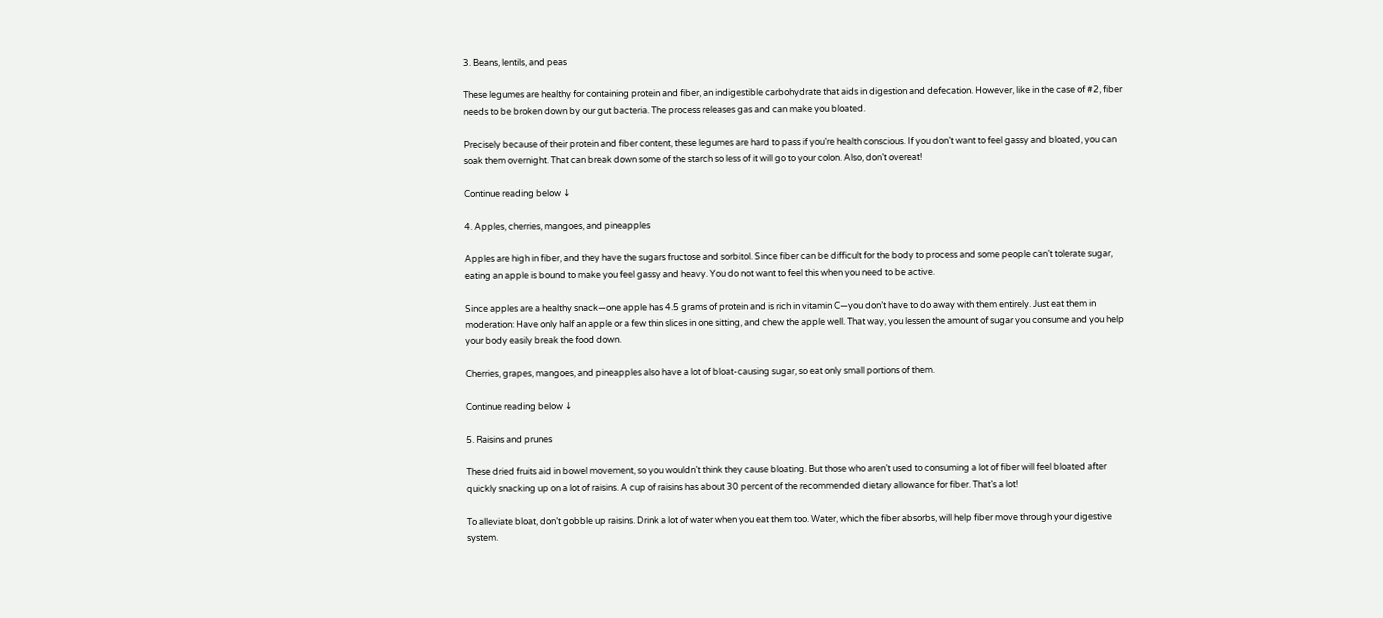3. Beans, lentils, and peas

These legumes are healthy for containing protein and fiber, an indigestible carbohydrate that aids in digestion and defecation. However, like in the case of #2, fiber needs to be broken down by our gut bacteria. The process releases gas and can make you bloated.

Precisely because of their protein and fiber content, these legumes are hard to pass if you’re health conscious. If you don’t want to feel gassy and bloated, you can soak them overnight. That can break down some of the starch so less of it will go to your colon. Also, don’t overeat!

Continue reading below ↓

4. Apples, cherries, mangoes, and pineapples

Apples are high in fiber, and they have the sugars fructose and sorbitol. Since fiber can be difficult for the body to process and some people can’t tolerate sugar, eating an apple is bound to make you feel gassy and heavy. You do not want to feel this when you need to be active.

Since apples are a healthy snack—one apple has 4.5 grams of protein and is rich in vitamin C—you don’t have to do away with them entirely. Just eat them in moderation: Have only half an apple or a few thin slices in one sitting, and chew the apple well. That way, you lessen the amount of sugar you consume and you help your body easily break the food down.

Cherries, grapes, mangoes, and pineapples also have a lot of bloat-causing sugar, so eat only small portions of them.

Continue reading below ↓

5. Raisins and prunes

These dried fruits aid in bowel movement, so you wouldn’t think they cause bloating. But those who aren’t used to consuming a lot of fiber will feel bloated after quickly snacking up on a lot of raisins. A cup of raisins has about 30 percent of the recommended dietary allowance for fiber. That’s a lot!

To alleviate bloat, don’t gobble up raisins. Drink a lot of water when you eat them too. Water, which the fiber absorbs, will help fiber move through your digestive system.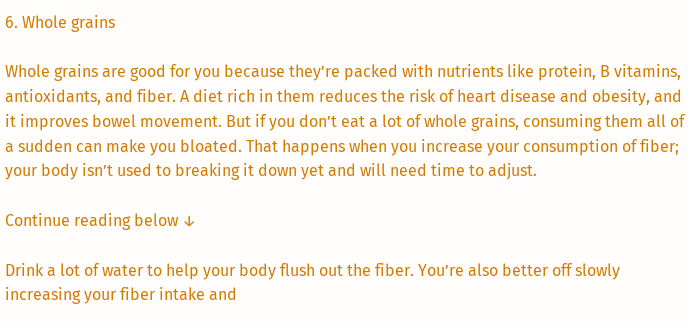6. Whole grains

Whole grains are good for you because they’re packed with nutrients like protein, B vitamins, antioxidants, and fiber. A diet rich in them reduces the risk of heart disease and obesity, and it improves bowel movement. But if you don’t eat a lot of whole grains, consuming them all of a sudden can make you bloated. That happens when you increase your consumption of fiber; your body isn’t used to breaking it down yet and will need time to adjust.

Continue reading below ↓

Drink a lot of water to help your body flush out the fiber. You’re also better off slowly increasing your fiber intake and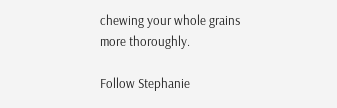chewing your whole grains more thoroughly.

Follow Stephanie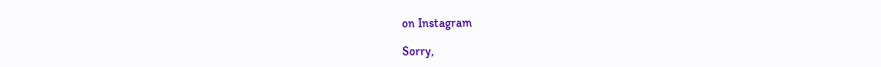on Instagram

Sorry,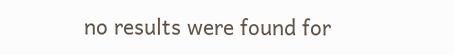no results were found for